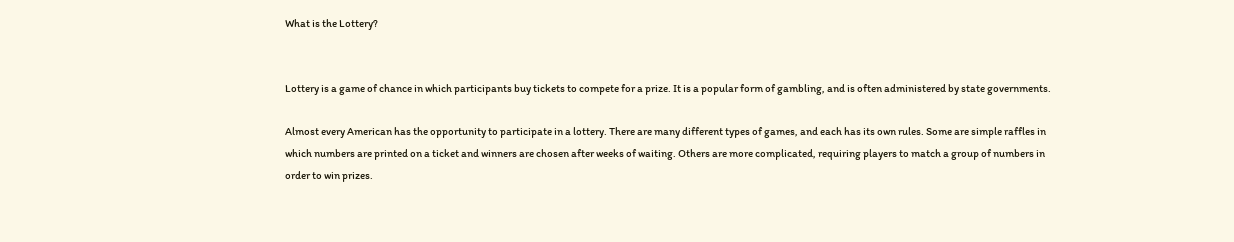What is the Lottery?


Lottery is a game of chance in which participants buy tickets to compete for a prize. It is a popular form of gambling, and is often administered by state governments.

Almost every American has the opportunity to participate in a lottery. There are many different types of games, and each has its own rules. Some are simple raffles in which numbers are printed on a ticket and winners are chosen after weeks of waiting. Others are more complicated, requiring players to match a group of numbers in order to win prizes.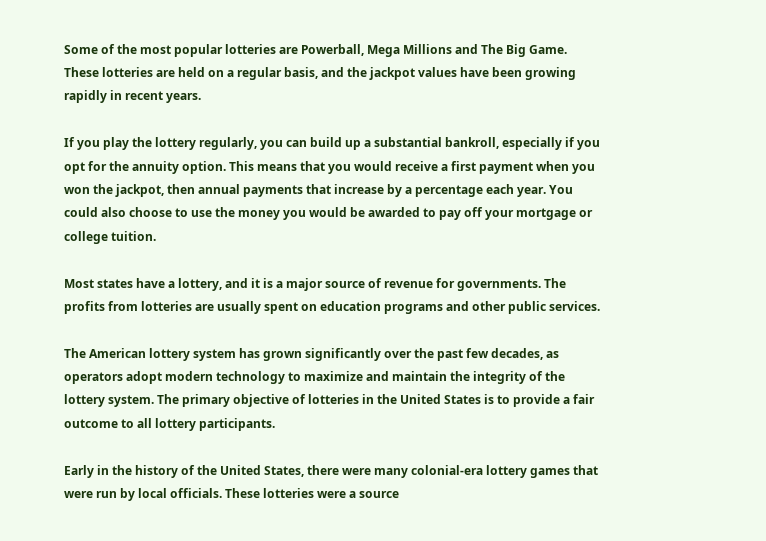Some of the most popular lotteries are Powerball, Mega Millions and The Big Game. These lotteries are held on a regular basis, and the jackpot values have been growing rapidly in recent years.

If you play the lottery regularly, you can build up a substantial bankroll, especially if you opt for the annuity option. This means that you would receive a first payment when you won the jackpot, then annual payments that increase by a percentage each year. You could also choose to use the money you would be awarded to pay off your mortgage or college tuition.

Most states have a lottery, and it is a major source of revenue for governments. The profits from lotteries are usually spent on education programs and other public services.

The American lottery system has grown significantly over the past few decades, as operators adopt modern technology to maximize and maintain the integrity of the lottery system. The primary objective of lotteries in the United States is to provide a fair outcome to all lottery participants.

Early in the history of the United States, there were many colonial-era lottery games that were run by local officials. These lotteries were a source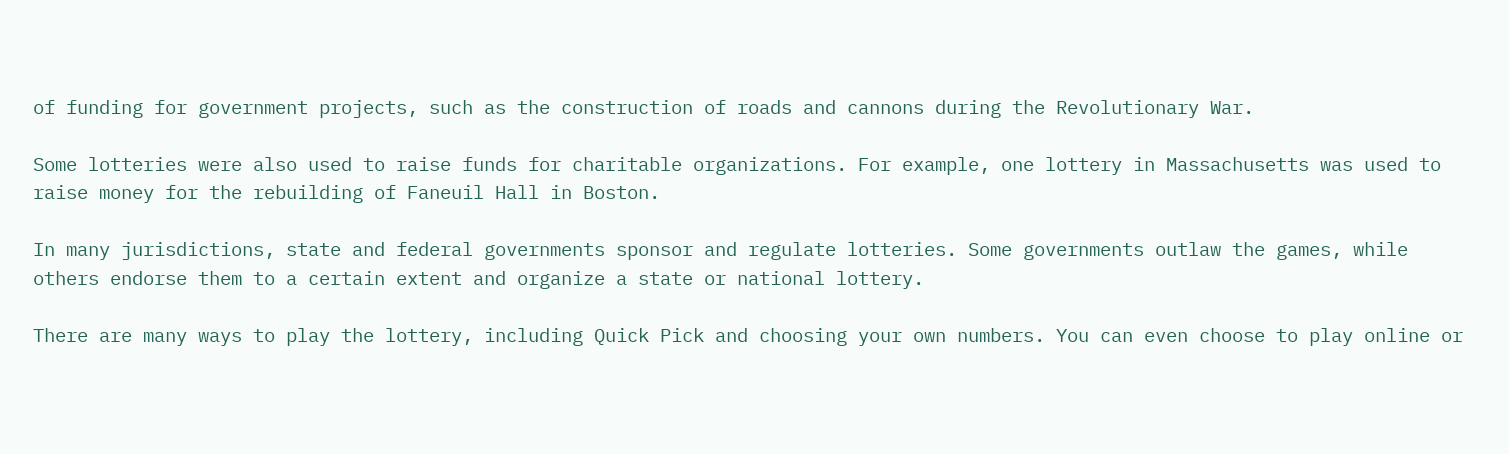of funding for government projects, such as the construction of roads and cannons during the Revolutionary War.

Some lotteries were also used to raise funds for charitable organizations. For example, one lottery in Massachusetts was used to raise money for the rebuilding of Faneuil Hall in Boston.

In many jurisdictions, state and federal governments sponsor and regulate lotteries. Some governments outlaw the games, while others endorse them to a certain extent and organize a state or national lottery.

There are many ways to play the lottery, including Quick Pick and choosing your own numbers. You can even choose to play online or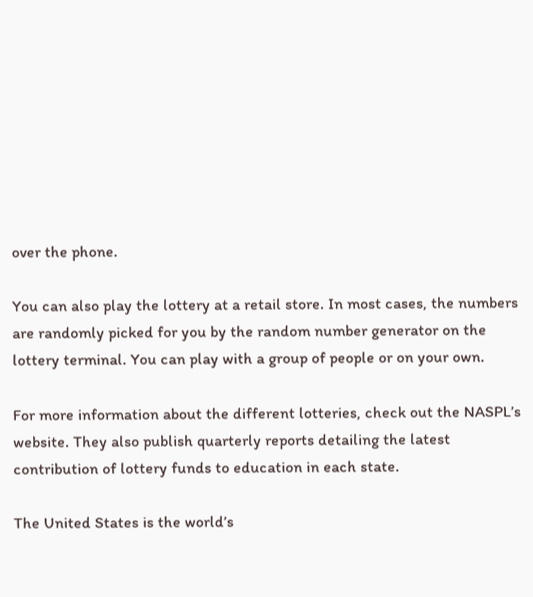over the phone.

You can also play the lottery at a retail store. In most cases, the numbers are randomly picked for you by the random number generator on the lottery terminal. You can play with a group of people or on your own.

For more information about the different lotteries, check out the NASPL’s website. They also publish quarterly reports detailing the latest contribution of lottery funds to education in each state.

The United States is the world’s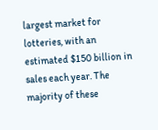largest market for lotteries, with an estimated $150 billion in sales each year. The majority of these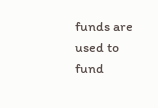funds are used to fund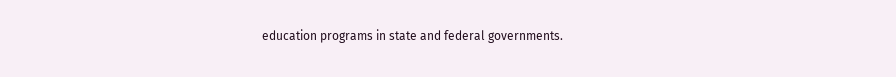education programs in state and federal governments.